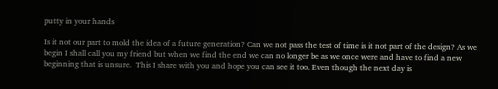putty in your hands

Is it not our part to mold the idea of a future generation? Can we not pass the test of time is it not part of the design? As we begin I shall call you my friend but when we find the end we can no longer be as we once were and have to find a new beginning that is unsure.  This I share with you and hope you can see it too. Even though the next day is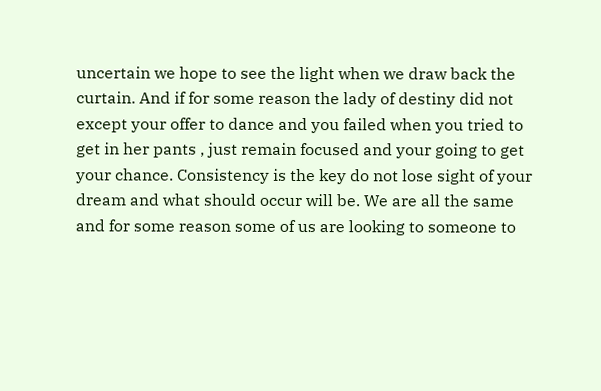uncertain we hope to see the light when we draw back the curtain. And if for some reason the lady of destiny did not except your offer to dance and you failed when you tried to get in her pants , just remain focused and your going to get your chance. Consistency is the key do not lose sight of your dream and what should occur will be. We are all the same and for some reason some of us are looking to someone to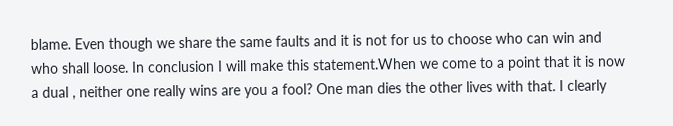blame. Even though we share the same faults and it is not for us to choose who can win and who shall loose. In conclusion I will make this statement.When we come to a point that it is now a dual , neither one really wins are you a fool? One man dies the other lives with that. I clearly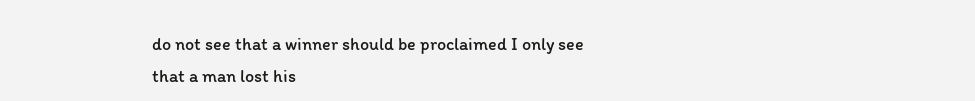do not see that a winner should be proclaimed I only see that a man lost his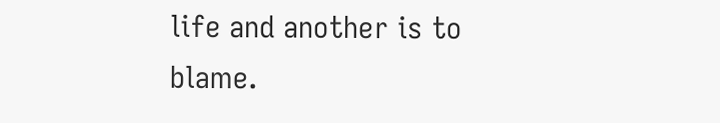life and another is to blame.